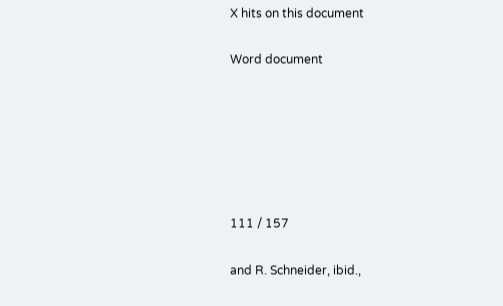X hits on this document

Word document






111 / 157

and R. Schneider, ibid.,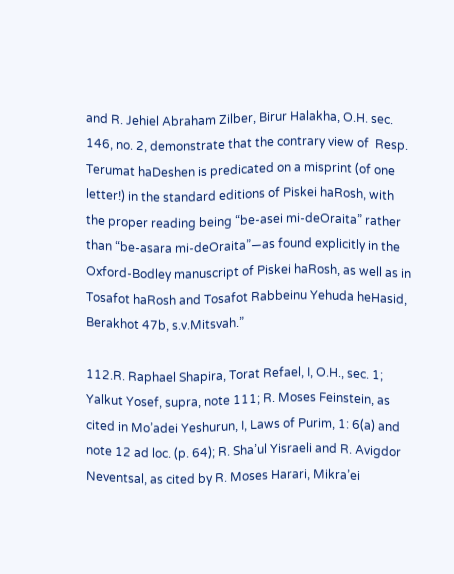and R. Jehiel Abraham Zilber, Birur Halakha, O.H. sec. 146, no. 2, demonstrate that the contrary view of  Resp. Terumat haDeshen is predicated on a misprint (of one letter!) in the standard editions of Piskei haRosh, with the proper reading being “be-asei mi-deOraita” rather than “be-asara mi-deOraita”—as found explicitly in the Oxford-Bodley manuscript of Piskei haRosh, as well as in Tosafot haRosh and Tosafot Rabbeinu Yehuda heHasid, Berakhot 47b, s.v.Mitsvah.”

112.R. Raphael Shapira, Torat Refael, I, O.H., sec. 1; Yalkut Yosef, supra, note 111; R. Moses Feinstein, as cited in Mo’adei Yeshurun, I, Laws of Purim, 1: 6(a) and note 12 ad loc. (p. 64); R. Sha’ul Yisraeli and R. Avigdor Neventsal, as cited by R. Moses Harari, Mikra’ei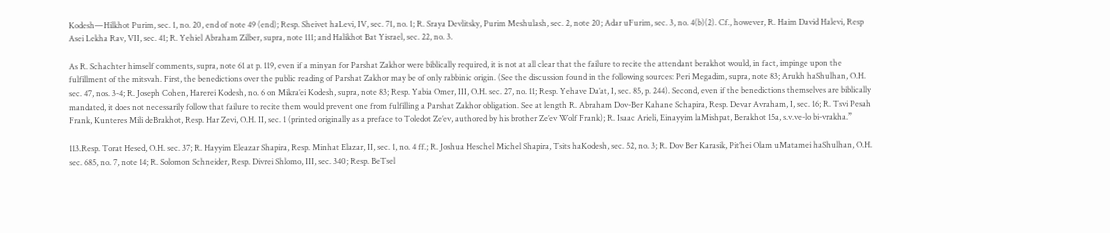Kodesh—Hilkhot Purim, sec. 1, no. 20, end of note 49 (end); Resp. Sheivet haLevi, IV, sec. 71, no. 1; R. Sraya Devlitsky, Purim Meshulash, sec. 2, note 20; Adar uFurim, sec. 3, no. 4(b)(2). Cf., however, R. Haim David Halevi, Resp Asei Lekha Rav, VII, sec. 41; R. Yehiel Abraham Zilber, supra, note 111; and Halikhot Bat Yisrael, sec. 22, no. 3.

As R. Schachter himself comments, supra, note 61 at p. 119, even if a minyan for Parshat Zakhor were biblically required, it is not at all clear that the failure to recite the attendant berakhot would, in fact, impinge upon the fulfillment of the mitsvah. First, the benedictions over the public reading of Parshat Zakhor may be of only rabbinic origin. (See the discussion found in the following sources: Peri Megadim, supra, note 83; Arukh haShulhan, O.H. sec. 47, nos. 3-4; R. Joseph Cohen, Harerei Kodesh, no. 6 on Mikra’ei Kodesh, supra, note 83; Resp. Yabia Omer, III, O.H. sec. 27, no. 11; Resp. Yehave Da’at, I, sec. 85, p. 244). Second, even if the benedictions themselves are biblically mandated, it does not necessarily follow that failure to recite them would prevent one from fulfilling a Parshat Zakhor obligation. See at length R. Abraham Dov-Ber Kahane Schapira, Resp. Devar Avraham, I, sec. 16; R. Tsvi Pesah Frank, Kunteres Mili deBrakhot, Resp. Har Zevi, O.H. II, sec. 1 (printed originally as a preface to Toledot Ze’ev, authored by his brother Ze’ev Wolf Frank); R. Isaac Arieli, Einayyim laMishpat, Berakhot 15a, s.v.ve-lo bi-vrakha.”

113.Resp. Torat Hesed, O.H. sec. 37; R. Hayyim Eleazar Shapira, Resp. Minhat Elazar, II, sec. 1, no. 4 ff.; R. Joshua Heschel Michel Shapira, Tsits haKodesh, sec. 52, no. 3; R. Dov Ber Karasik, Pit’hei Olam uMatamei haShulhan, O.H. sec. 685, no. 7, note 14; R. Solomon Schneider, Resp. Divrei Shlomo, III, sec. 340; Resp. BeTsel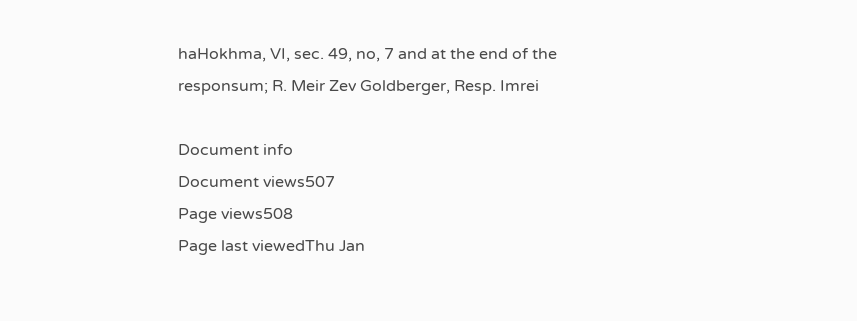haHokhma, VI, sec. 49, no, 7 and at the end of the responsum; R. Meir Zev Goldberger, Resp. Imrei

Document info
Document views507
Page views508
Page last viewedThu Jan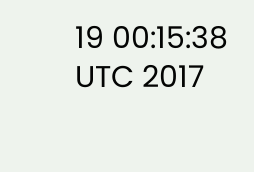19 00:15:38 UTC 2017